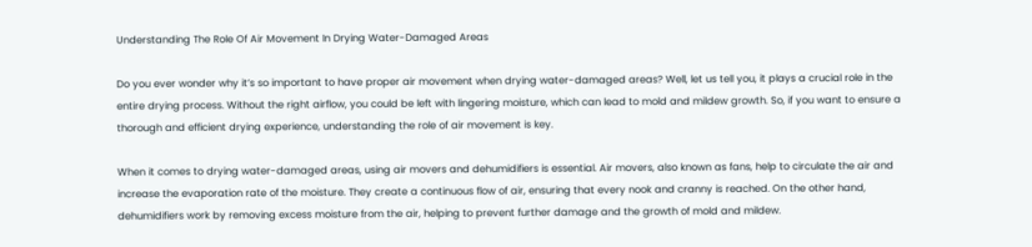Understanding The Role Of Air Movement In Drying Water-Damaged Areas

Do you ever wonder why it’s so important to have proper air movement when drying water-damaged areas? Well, let us tell you, it plays a crucial role in the entire drying process. Without the right airflow, you could be left with lingering moisture, which can lead to mold and mildew growth. So, if you want to ensure a thorough and efficient drying experience, understanding the role of air movement is key.

When it comes to drying water-damaged areas, using air movers and dehumidifiers is essential. Air movers, also known as fans, help to circulate the air and increase the evaporation rate of the moisture. They create a continuous flow of air, ensuring that every nook and cranny is reached. On the other hand, dehumidifiers work by removing excess moisture from the air, helping to prevent further damage and the growth of mold and mildew.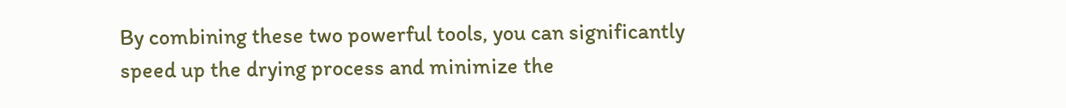By combining these two powerful tools, you can significantly speed up the drying process and minimize the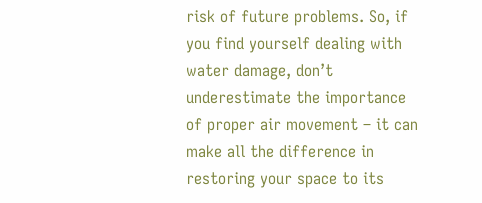risk of future problems. So, if you find yourself dealing with water damage, don’t underestimate the importance of proper air movement – it can make all the difference in restoring your space to its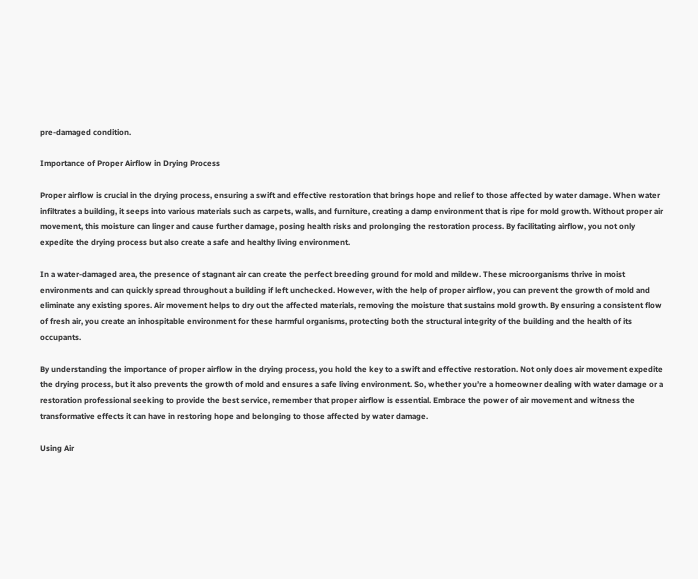pre-damaged condition.

Importance of Proper Airflow in Drying Process

Proper airflow is crucial in the drying process, ensuring a swift and effective restoration that brings hope and relief to those affected by water damage. When water infiltrates a building, it seeps into various materials such as carpets, walls, and furniture, creating a damp environment that is ripe for mold growth. Without proper air movement, this moisture can linger and cause further damage, posing health risks and prolonging the restoration process. By facilitating airflow, you not only expedite the drying process but also create a safe and healthy living environment.

In a water-damaged area, the presence of stagnant air can create the perfect breeding ground for mold and mildew. These microorganisms thrive in moist environments and can quickly spread throughout a building if left unchecked. However, with the help of proper airflow, you can prevent the growth of mold and eliminate any existing spores. Air movement helps to dry out the affected materials, removing the moisture that sustains mold growth. By ensuring a consistent flow of fresh air, you create an inhospitable environment for these harmful organisms, protecting both the structural integrity of the building and the health of its occupants.

By understanding the importance of proper airflow in the drying process, you hold the key to a swift and effective restoration. Not only does air movement expedite the drying process, but it also prevents the growth of mold and ensures a safe living environment. So, whether you’re a homeowner dealing with water damage or a restoration professional seeking to provide the best service, remember that proper airflow is essential. Embrace the power of air movement and witness the transformative effects it can have in restoring hope and belonging to those affected by water damage.

Using Air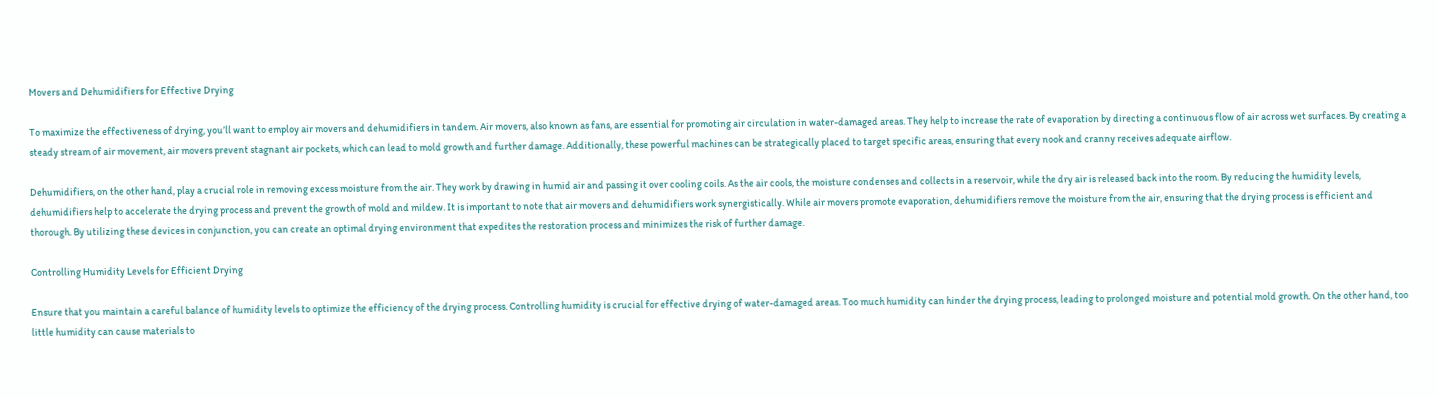Movers and Dehumidifiers for Effective Drying

To maximize the effectiveness of drying, you’ll want to employ air movers and dehumidifiers in tandem. Air movers, also known as fans, are essential for promoting air circulation in water-damaged areas. They help to increase the rate of evaporation by directing a continuous flow of air across wet surfaces. By creating a steady stream of air movement, air movers prevent stagnant air pockets, which can lead to mold growth and further damage. Additionally, these powerful machines can be strategically placed to target specific areas, ensuring that every nook and cranny receives adequate airflow.

Dehumidifiers, on the other hand, play a crucial role in removing excess moisture from the air. They work by drawing in humid air and passing it over cooling coils. As the air cools, the moisture condenses and collects in a reservoir, while the dry air is released back into the room. By reducing the humidity levels, dehumidifiers help to accelerate the drying process and prevent the growth of mold and mildew. It is important to note that air movers and dehumidifiers work synergistically. While air movers promote evaporation, dehumidifiers remove the moisture from the air, ensuring that the drying process is efficient and thorough. By utilizing these devices in conjunction, you can create an optimal drying environment that expedites the restoration process and minimizes the risk of further damage.

Controlling Humidity Levels for Efficient Drying

Ensure that you maintain a careful balance of humidity levels to optimize the efficiency of the drying process. Controlling humidity is crucial for effective drying of water-damaged areas. Too much humidity can hinder the drying process, leading to prolonged moisture and potential mold growth. On the other hand, too little humidity can cause materials to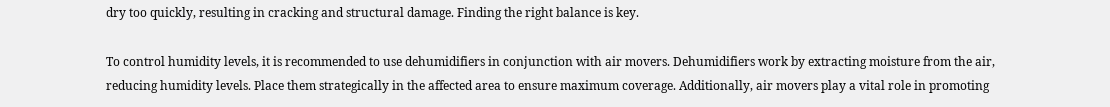dry too quickly, resulting in cracking and structural damage. Finding the right balance is key.

To control humidity levels, it is recommended to use dehumidifiers in conjunction with air movers. Dehumidifiers work by extracting moisture from the air, reducing humidity levels. Place them strategically in the affected area to ensure maximum coverage. Additionally, air movers play a vital role in promoting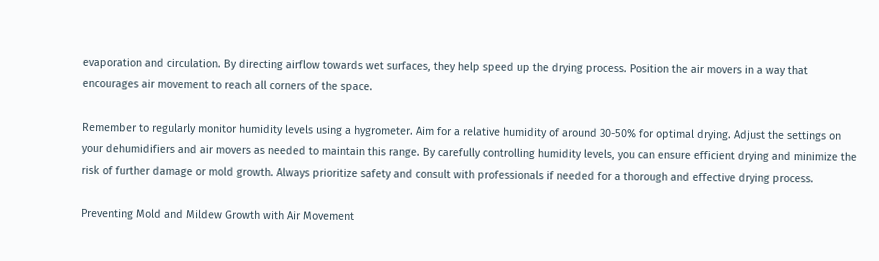evaporation and circulation. By directing airflow towards wet surfaces, they help speed up the drying process. Position the air movers in a way that encourages air movement to reach all corners of the space.

Remember to regularly monitor humidity levels using a hygrometer. Aim for a relative humidity of around 30-50% for optimal drying. Adjust the settings on your dehumidifiers and air movers as needed to maintain this range. By carefully controlling humidity levels, you can ensure efficient drying and minimize the risk of further damage or mold growth. Always prioritize safety and consult with professionals if needed for a thorough and effective drying process.

Preventing Mold and Mildew Growth with Air Movement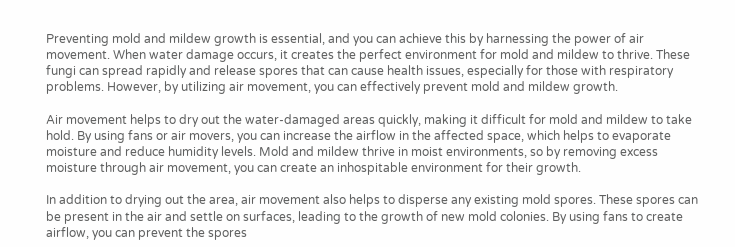Preventing mold and mildew growth is essential, and you can achieve this by harnessing the power of air movement. When water damage occurs, it creates the perfect environment for mold and mildew to thrive. These fungi can spread rapidly and release spores that can cause health issues, especially for those with respiratory problems. However, by utilizing air movement, you can effectively prevent mold and mildew growth.

Air movement helps to dry out the water-damaged areas quickly, making it difficult for mold and mildew to take hold. By using fans or air movers, you can increase the airflow in the affected space, which helps to evaporate moisture and reduce humidity levels. Mold and mildew thrive in moist environments, so by removing excess moisture through air movement, you can create an inhospitable environment for their growth.

In addition to drying out the area, air movement also helps to disperse any existing mold spores. These spores can be present in the air and settle on surfaces, leading to the growth of new mold colonies. By using fans to create airflow, you can prevent the spores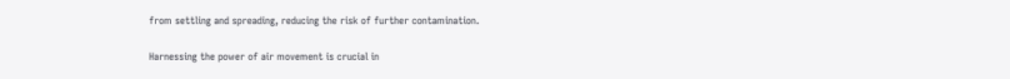from settling and spreading, reducing the risk of further contamination.

Harnessing the power of air movement is crucial in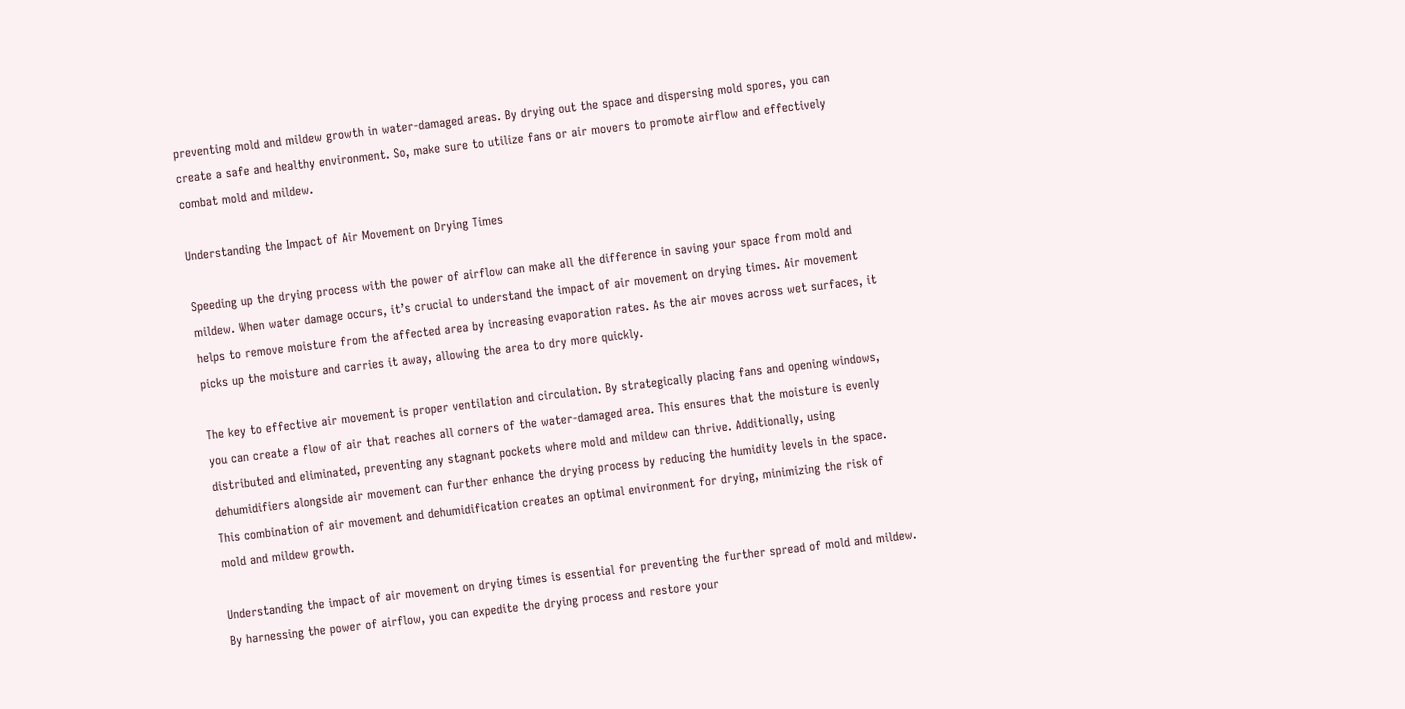preventing mold and mildew growth in water-damaged areas. By drying out the space and dispersing mold spores, you can create a safe and healthy environment. So, make sure to utilize fans or air movers to promote airflow and effectively combat mold and mildew.

Understanding the Impact of Air Movement on Drying Times

Speeding up the drying process with the power of airflow can make all the difference in saving your space from mold and mildew. When water damage occurs, it’s crucial to understand the impact of air movement on drying times. Air movement helps to remove moisture from the affected area by increasing evaporation rates. As the air moves across wet surfaces, it picks up the moisture and carries it away, allowing the area to dry more quickly.

The key to effective air movement is proper ventilation and circulation. By strategically placing fans and opening windows, you can create a flow of air that reaches all corners of the water-damaged area. This ensures that the moisture is evenly distributed and eliminated, preventing any stagnant pockets where mold and mildew can thrive. Additionally, using dehumidifiers alongside air movement can further enhance the drying process by reducing the humidity levels in the space. This combination of air movement and dehumidification creates an optimal environment for drying, minimizing the risk of mold and mildew growth.

Understanding the impact of air movement on drying times is essential for preventing the further spread of mold and mildew. By harnessing the power of airflow, you can expedite the drying process and restore your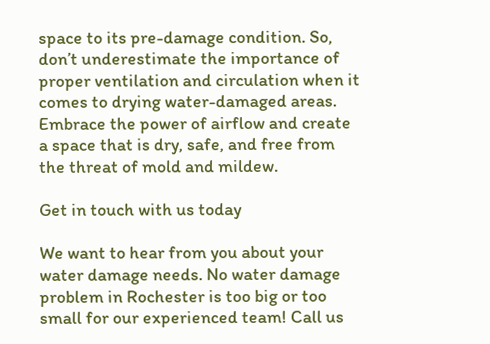space to its pre-damage condition. So, don’t underestimate the importance of proper ventilation and circulation when it comes to drying water-damaged areas. Embrace the power of airflow and create a space that is dry, safe, and free from the threat of mold and mildew.

Get in touch with us today

We want to hear from you about your water damage needs. No water damage problem in Rochester is too big or too small for our experienced team! Call us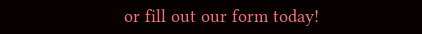or fill out our form today!